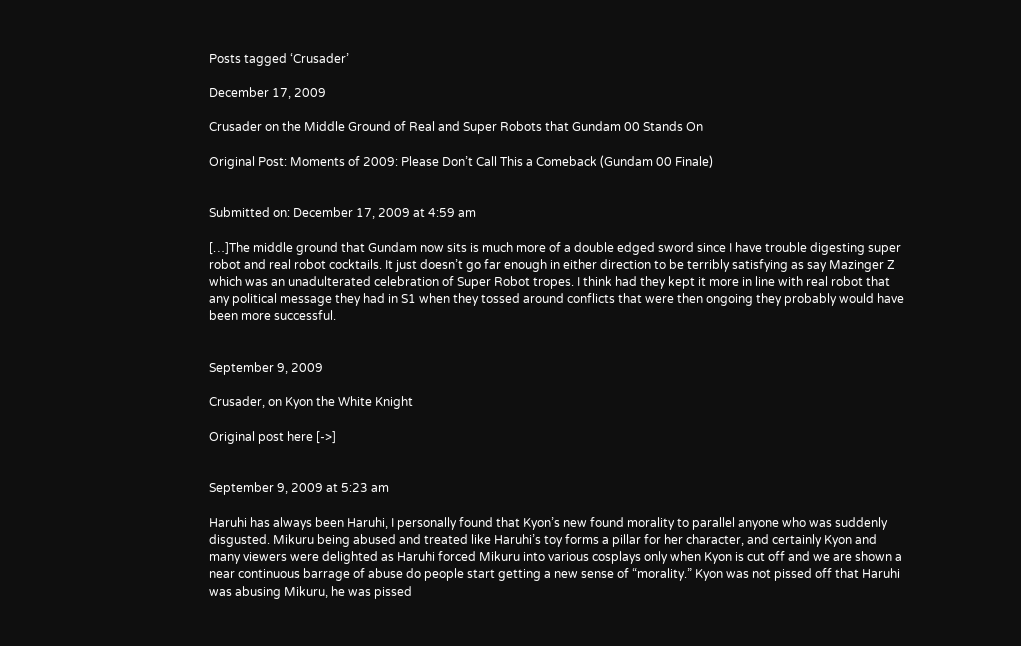Posts tagged ‘Crusader’

December 17, 2009

Crusader on the Middle Ground of Real and Super Robots that Gundam 00 Stands On

Original Post: Moments of 2009: Please Don’t Call This a Comeback (Gundam 00 Finale)


Submitted on: December 17, 2009 at 4:59 am

[…]The middle ground that Gundam now sits is much more of a double edged sword since I have trouble digesting super robot and real robot cocktails. It just doesn’t go far enough in either direction to be terribly satisfying as say Mazinger Z which was an unadulterated celebration of Super Robot tropes. I think had they kept it more in line with real robot that any political message they had in S1 when they tossed around conflicts that were then ongoing they probably would have been more successful.


September 9, 2009

Crusader, on Kyon the White Knight

Original post here [->]


September 9, 2009 at 5:23 am

Haruhi has always been Haruhi, I personally found that Kyon’s new found morality to parallel anyone who was suddenly disgusted. Mikuru being abused and treated like Haruhi’s toy forms a pillar for her character, and certainly Kyon and many viewers were delighted as Haruhi forced Mikuru into various cosplays only when Kyon is cut off and we are shown a near continuous barrage of abuse do people start getting a new sense of “morality.” Kyon was not pissed off that Haruhi was abusing Mikuru, he was pissed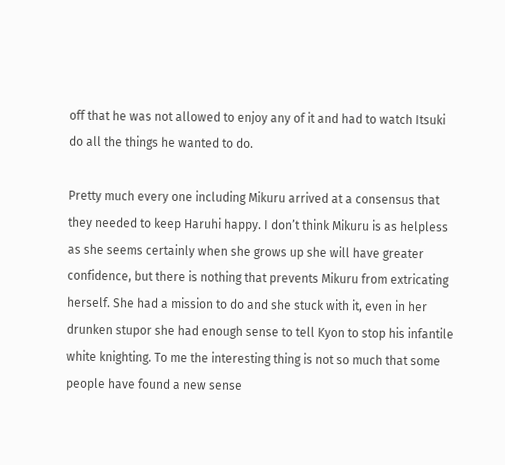off that he was not allowed to enjoy any of it and had to watch Itsuki do all the things he wanted to do.

Pretty much every one including Mikuru arrived at a consensus that they needed to keep Haruhi happy. I don’t think Mikuru is as helpless as she seems certainly when she grows up she will have greater confidence, but there is nothing that prevents Mikuru from extricating herself. She had a mission to do and she stuck with it, even in her drunken stupor she had enough sense to tell Kyon to stop his infantile white knighting. To me the interesting thing is not so much that some people have found a new sense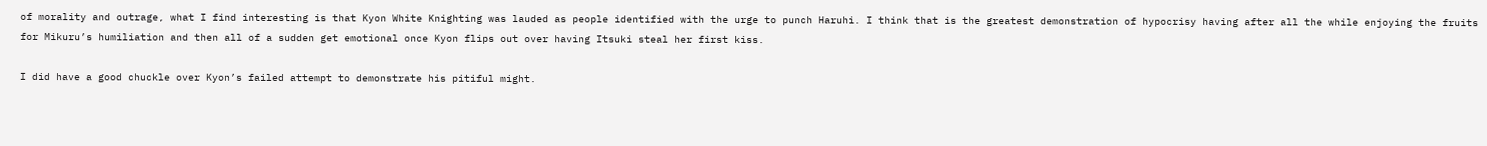of morality and outrage, what I find interesting is that Kyon White Knighting was lauded as people identified with the urge to punch Haruhi. I think that is the greatest demonstration of hypocrisy having after all the while enjoying the fruits for Mikuru’s humiliation and then all of a sudden get emotional once Kyon flips out over having Itsuki steal her first kiss.

I did have a good chuckle over Kyon’s failed attempt to demonstrate his pitiful might.